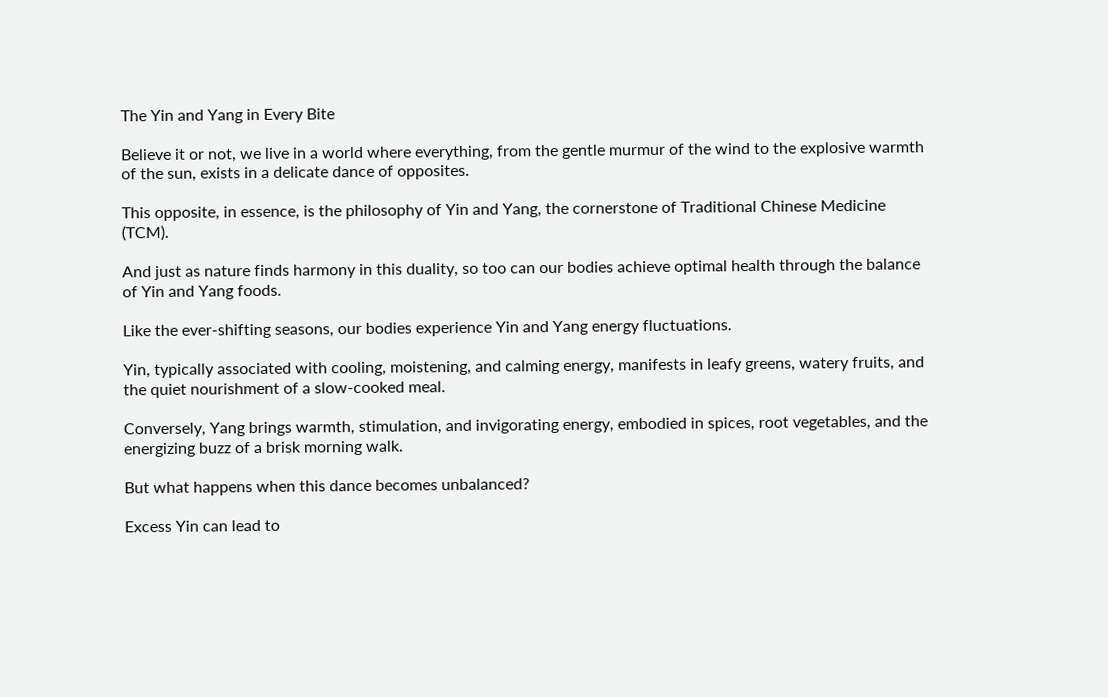The Yin and Yang in Every Bite

Believe it or not, we live in a world where everything, from the gentle murmur of the wind to the explosive warmth of the sun, exists in a delicate dance of opposites.

This opposite, in essence, is the philosophy of Yin and Yang, the cornerstone of Traditional Chinese Medicine (TCM).

And just as nature finds harmony in this duality, so too can our bodies achieve optimal health through the balance of Yin and Yang foods.

Like the ever-shifting seasons, our bodies experience Yin and Yang energy fluctuations.

Yin, typically associated with cooling, moistening, and calming energy, manifests in leafy greens, watery fruits, and the quiet nourishment of a slow-cooked meal.

Conversely, Yang brings warmth, stimulation, and invigorating energy, embodied in spices, root vegetables, and the energizing buzz of a brisk morning walk.

But what happens when this dance becomes unbalanced?

Excess Yin can lead to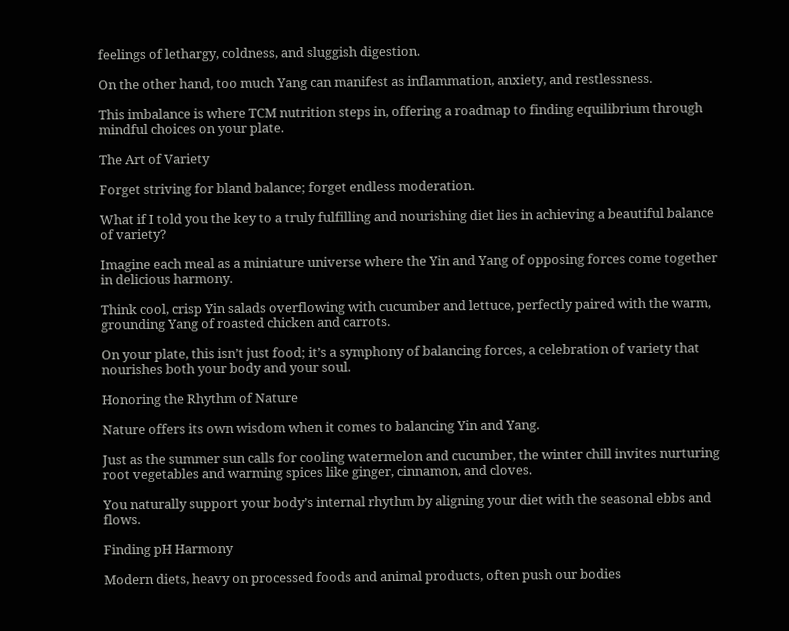feelings of lethargy, coldness, and sluggish digestion.

On the other hand, too much Yang can manifest as inflammation, anxiety, and restlessness.

This imbalance is where TCM nutrition steps in, offering a roadmap to finding equilibrium through mindful choices on your plate.

The Art of Variety

Forget striving for bland balance; forget endless moderation.

What if I told you the key to a truly fulfilling and nourishing diet lies in achieving a beautiful balance of variety?

Imagine each meal as a miniature universe where the Yin and Yang of opposing forces come together in delicious harmony.

Think cool, crisp Yin salads overflowing with cucumber and lettuce, perfectly paired with the warm, grounding Yang of roasted chicken and carrots.

On your plate, this isn’t just food; it’s a symphony of balancing forces, a celebration of variety that nourishes both your body and your soul.

Honoring the Rhythm of Nature

Nature offers its own wisdom when it comes to balancing Yin and Yang.

Just as the summer sun calls for cooling watermelon and cucumber, the winter chill invites nurturing root vegetables and warming spices like ginger, cinnamon, and cloves.

You naturally support your body’s internal rhythm by aligning your diet with the seasonal ebbs and flows.

Finding pH Harmony

Modern diets, heavy on processed foods and animal products, often push our bodies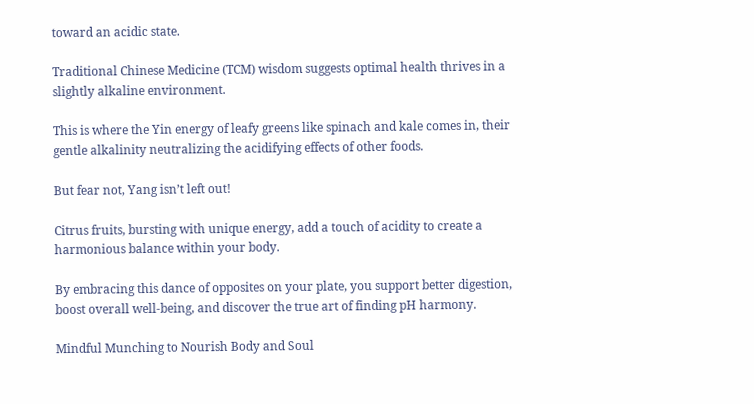toward an acidic state.

Traditional Chinese Medicine (TCM) wisdom suggests optimal health thrives in a slightly alkaline environment.

This is where the Yin energy of leafy greens like spinach and kale comes in, their gentle alkalinity neutralizing the acidifying effects of other foods.

But fear not, Yang isn’t left out!

Citrus fruits, bursting with unique energy, add a touch of acidity to create a harmonious balance within your body.

By embracing this dance of opposites on your plate, you support better digestion, boost overall well-being, and discover the true art of finding pH harmony.

Mindful Munching to Nourish Body and Soul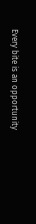Every bite is an opportunity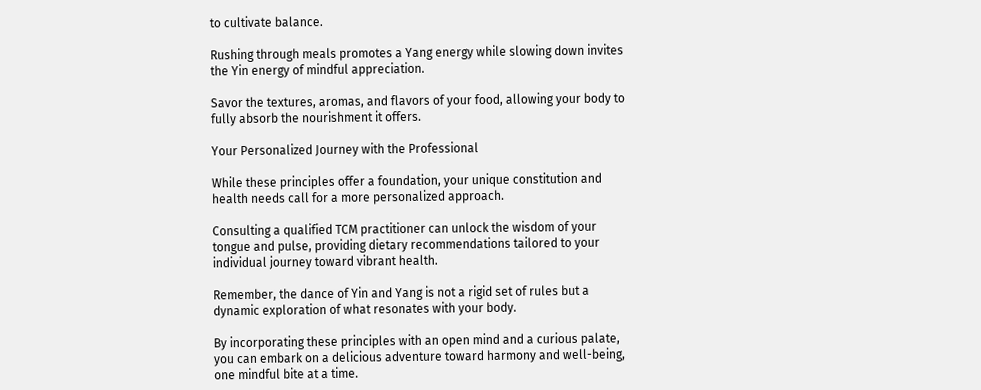to cultivate balance.

Rushing through meals promotes a Yang energy while slowing down invites the Yin energy of mindful appreciation.

Savor the textures, aromas, and flavors of your food, allowing your body to fully absorb the nourishment it offers.

Your Personalized Journey with the Professional

While these principles offer a foundation, your unique constitution and health needs call for a more personalized approach.

Consulting a qualified TCM practitioner can unlock the wisdom of your tongue and pulse, providing dietary recommendations tailored to your individual journey toward vibrant health.

Remember, the dance of Yin and Yang is not a rigid set of rules but a dynamic exploration of what resonates with your body.

By incorporating these principles with an open mind and a curious palate, you can embark on a delicious adventure toward harmony and well-being, one mindful bite at a time.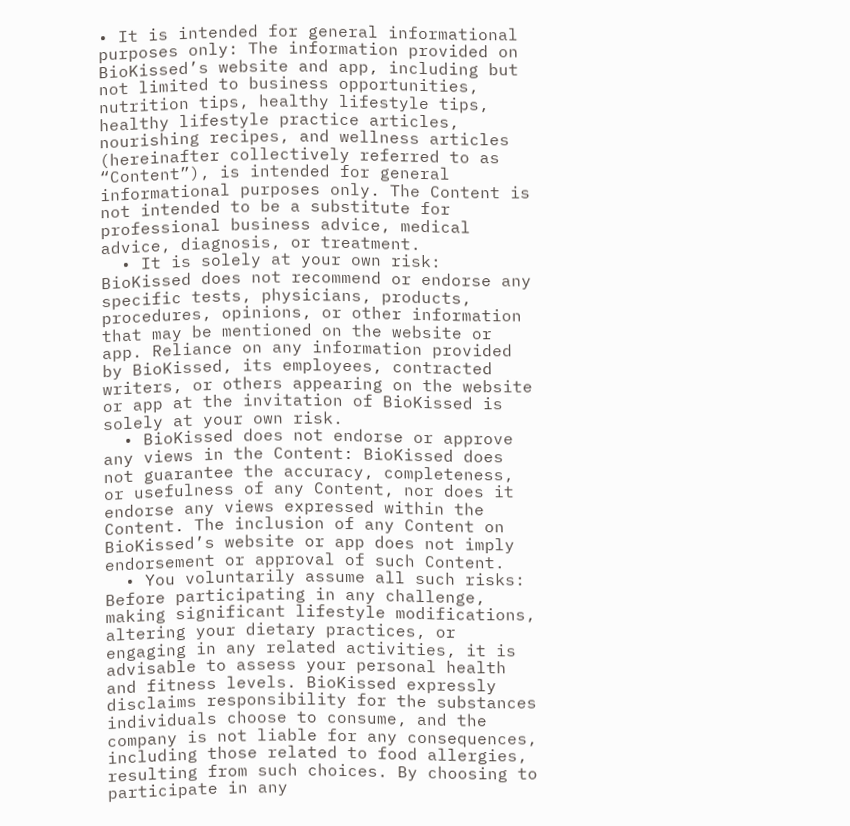• It is intended for general informational purposes only: The information provided on BioKissed’s website and app, including but not limited to business opportunities, nutrition tips, healthy lifestyle tips, healthy lifestyle practice articles, nourishing recipes, and wellness articles (hereinafter collectively referred to as “Content”), is intended for general informational purposes only. The Content is not intended to be a substitute for professional business advice, medical advice, diagnosis, or treatment.
  • It is solely at your own risk: BioKissed does not recommend or endorse any specific tests, physicians, products, procedures, opinions, or other information that may be mentioned on the website or app. Reliance on any information provided by BioKissed, its employees, contracted writers, or others appearing on the website or app at the invitation of BioKissed is solely at your own risk.
  • BioKissed does not endorse or approve any views in the Content: BioKissed does not guarantee the accuracy, completeness, or usefulness of any Content, nor does it endorse any views expressed within the Content. The inclusion of any Content on BioKissed’s website or app does not imply endorsement or approval of such Content.
  • You voluntarily assume all such risks: Before participating in any challenge, making significant lifestyle modifications, altering your dietary practices, or engaging in any related activities, it is advisable to assess your personal health and fitness levels. BioKissed expressly disclaims responsibility for the substances individuals choose to consume, and the company is not liable for any consequences, including those related to food allergies, resulting from such choices. By choosing to participate in any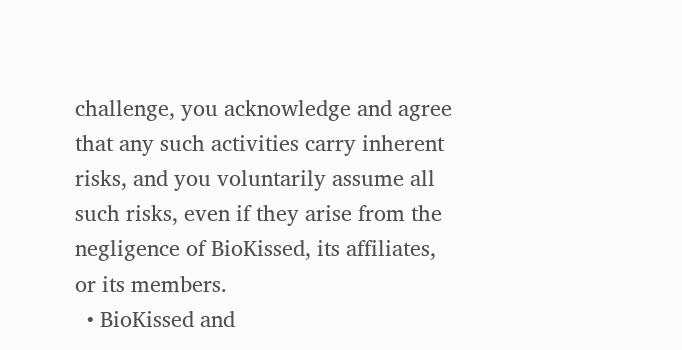challenge, you acknowledge and agree that any such activities carry inherent risks, and you voluntarily assume all such risks, even if they arise from the negligence of BioKissed, its affiliates, or its members.
  • BioKissed and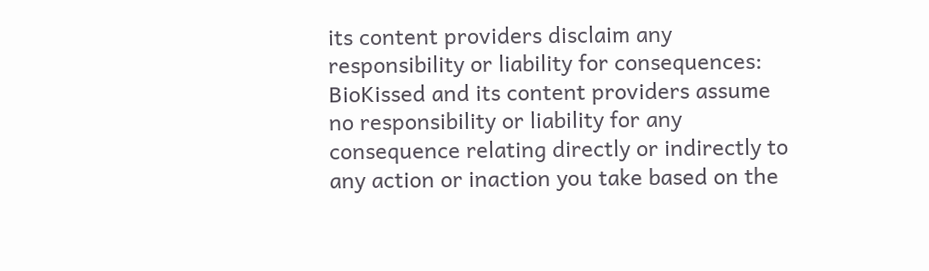its content providers disclaim any responsibility or liability for consequences: BioKissed and its content providers assume no responsibility or liability for any consequence relating directly or indirectly to any action or inaction you take based on the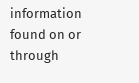information found on or through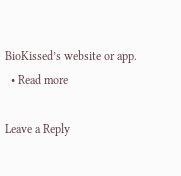BioKissed’s website or app.
  • Read more

Leave a Reply